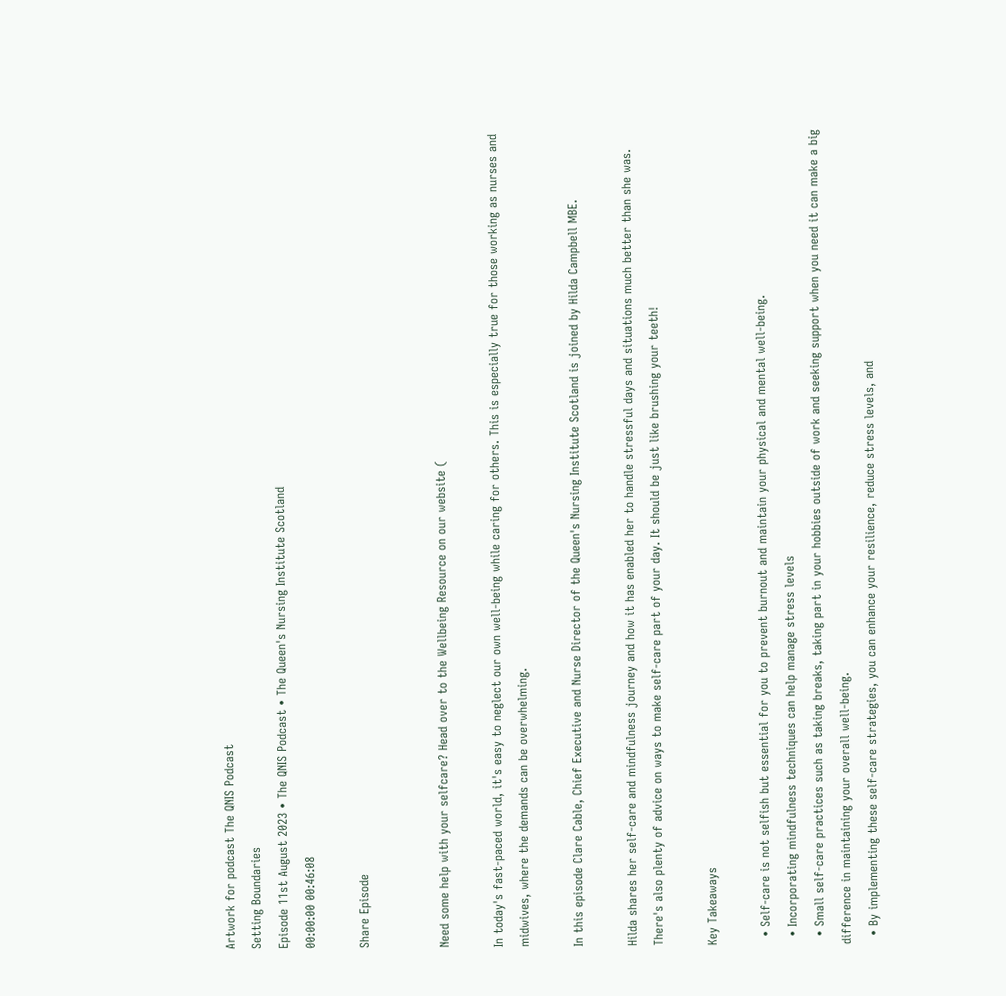Artwork for podcast The QNIS Podcast
Setting Boundaries
Episode 11st August 2023 • The QNIS Podcast • The Queen's Nursing Institute Scotland
00:00:00 00:46:08

Share Episode


Need some help with your selfcare? Head over to the Wellbeing Resource on our website (

In today's fast-paced world, it's easy to neglect our own well-being while caring for others. This is especially true for those working as nurses and midwives, where the demands can be overwhelming.

In this episode Clare Cable, Chief Executive and Nurse Director of the Queen's Nursing Institute Scotland is joined by Hilda Campbell MBE.

Hilda shares her self-care and mindfulness journey and how it has enabled her to handle stressful days and situations much better than she was. There's also plenty of advice on ways to make self-care part of your day. It should be just like brushing your teeth!

Key Takeaways

  • Self-care is not selfish but essential for you to prevent burnout and maintain your physical and mental well-being.
  • Incorporating mindfulness techniques can help manage stress levels
  • Small self-care practices such as taking breaks, taking part in your hobbies outside of work and seeking support when you need it can make a big difference in maintaining your overall well-being.
  • By implementing these self-care strategies, you can enhance your resilience, reduce stress levels, and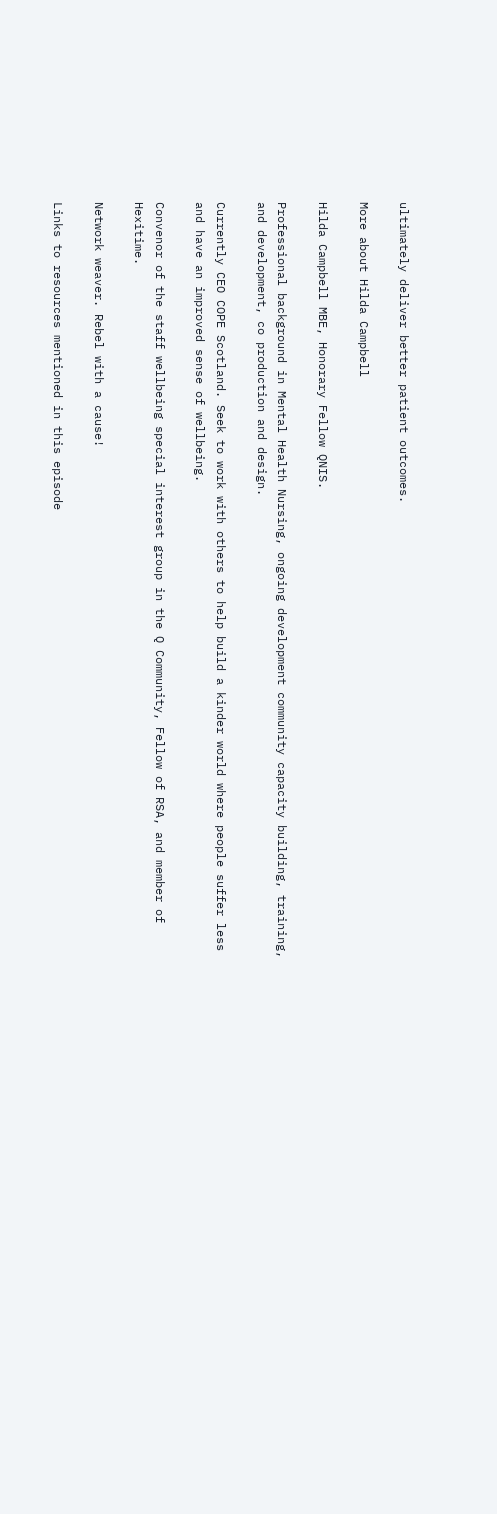ultimately deliver better patient outcomes.

More about Hilda Campbell

Hilda Campbell MBE, Honorary Fellow QNIS.

Professional background in Mental Health Nursing, ongoing development community capacity building, training, and development, co production and design.

Currently CEO COPE Scotland. Seek to work with others to help build a kinder world where people suffer less and have an improved sense of wellbeing.

Convenor of the staff wellbeing special interest group in the Q Community, Fellow of RSA, and member of Hexitime.

Network weaver. Rebel with a cause!

Links to resources mentioned in this episode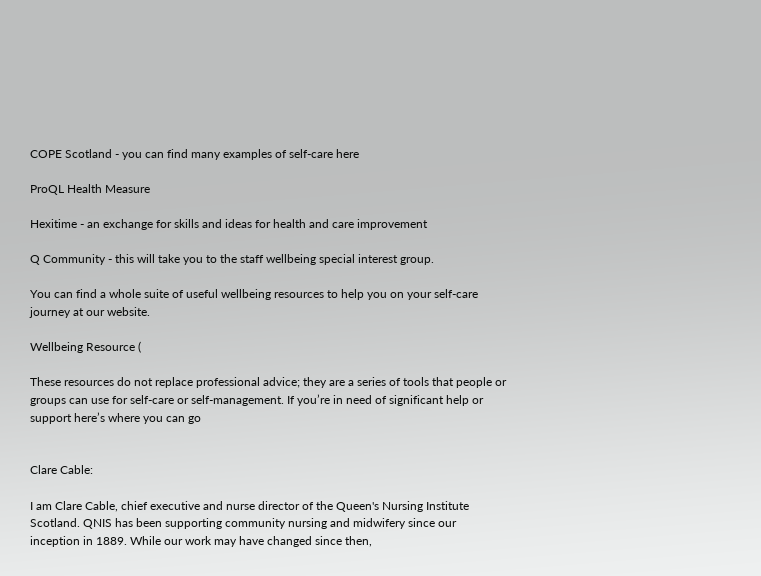COPE Scotland - you can find many examples of self-care here

ProQL Health Measure

Hexitime - an exchange for skills and ideas for health and care improvement

Q Community - this will take you to the staff wellbeing special interest group.

You can find a whole suite of useful wellbeing resources to help you on your self-care journey at our website.

Wellbeing Resource (

These resources do not replace professional advice; they are a series of tools that people or groups can use for self-care or self-management. If you’re in need of significant help or support here’s where you can go


Clare Cable:

I am Clare Cable, chief executive and nurse director of the Queen's Nursing Institute Scotland. QNIS has been supporting community nursing and midwifery since our inception in 1889. While our work may have changed since then,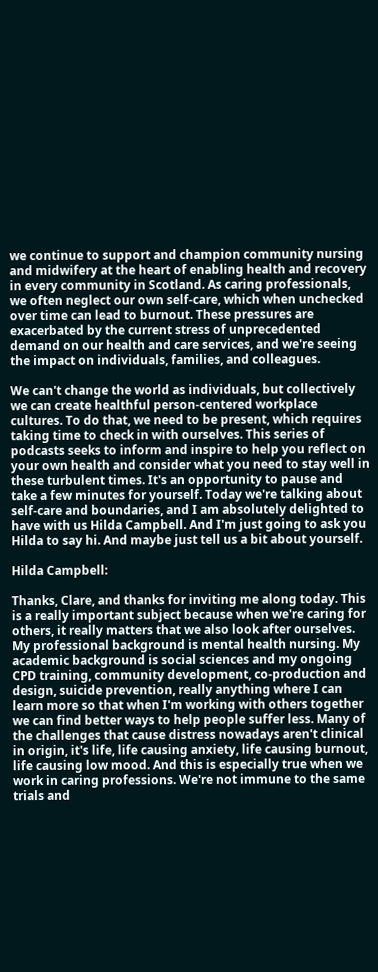we continue to support and champion community nursing and midwifery at the heart of enabling health and recovery in every community in Scotland. As caring professionals, we often neglect our own self-care, which when unchecked over time can lead to burnout. These pressures are exacerbated by the current stress of unprecedented demand on our health and care services, and we're seeing the impact on individuals, families, and colleagues.

We can't change the world as individuals, but collectively we can create healthful person-centered workplace cultures. To do that, we need to be present, which requires taking time to check in with ourselves. This series of podcasts seeks to inform and inspire to help you reflect on your own health and consider what you need to stay well in these turbulent times. It's an opportunity to pause and take a few minutes for yourself. Today we're talking about self-care and boundaries, and I am absolutely delighted to have with us Hilda Campbell. And I'm just going to ask you Hilda to say hi. And maybe just tell us a bit about yourself.

Hilda Campbell:

Thanks, Clare, and thanks for inviting me along today. This is a really important subject because when we're caring for others, it really matters that we also look after ourselves. My professional background is mental health nursing. My academic background is social sciences and my ongoing CPD training, community development, co-production and design, suicide prevention, really anything where I can learn more so that when I'm working with others together we can find better ways to help people suffer less. Many of the challenges that cause distress nowadays aren't clinical in origin, it's life, life causing anxiety, life causing burnout, life causing low mood. And this is especially true when we work in caring professions. We're not immune to the same trials and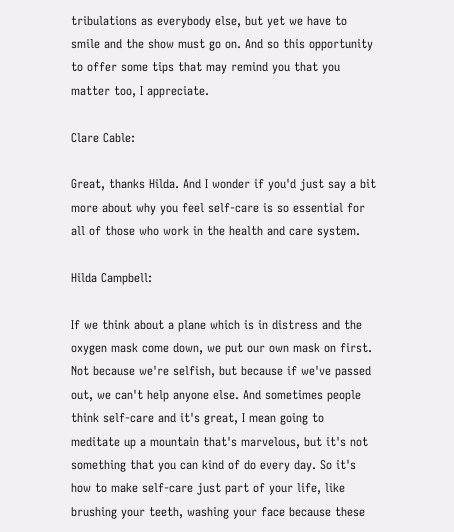tribulations as everybody else, but yet we have to smile and the show must go on. And so this opportunity to offer some tips that may remind you that you matter too, I appreciate.

Clare Cable:

Great, thanks Hilda. And I wonder if you'd just say a bit more about why you feel self-care is so essential for all of those who work in the health and care system.

Hilda Campbell:

If we think about a plane which is in distress and the oxygen mask come down, we put our own mask on first. Not because we're selfish, but because if we've passed out, we can't help anyone else. And sometimes people think self-care and it's great, I mean going to meditate up a mountain that's marvelous, but it's not something that you can kind of do every day. So it's how to make self-care just part of your life, like brushing your teeth, washing your face because these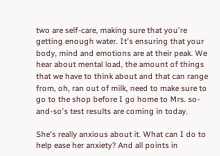two are self-care, making sure that you're getting enough water. It's ensuring that your body, mind and emotions are at their peak. We hear about mental load, the amount of things that we have to think about and that can range from, oh, ran out of milk, need to make sure to go to the shop before I go home to Mrs. so-and-so's test results are coming in today.

She's really anxious about it. What can I do to help ease her anxiety? And all points in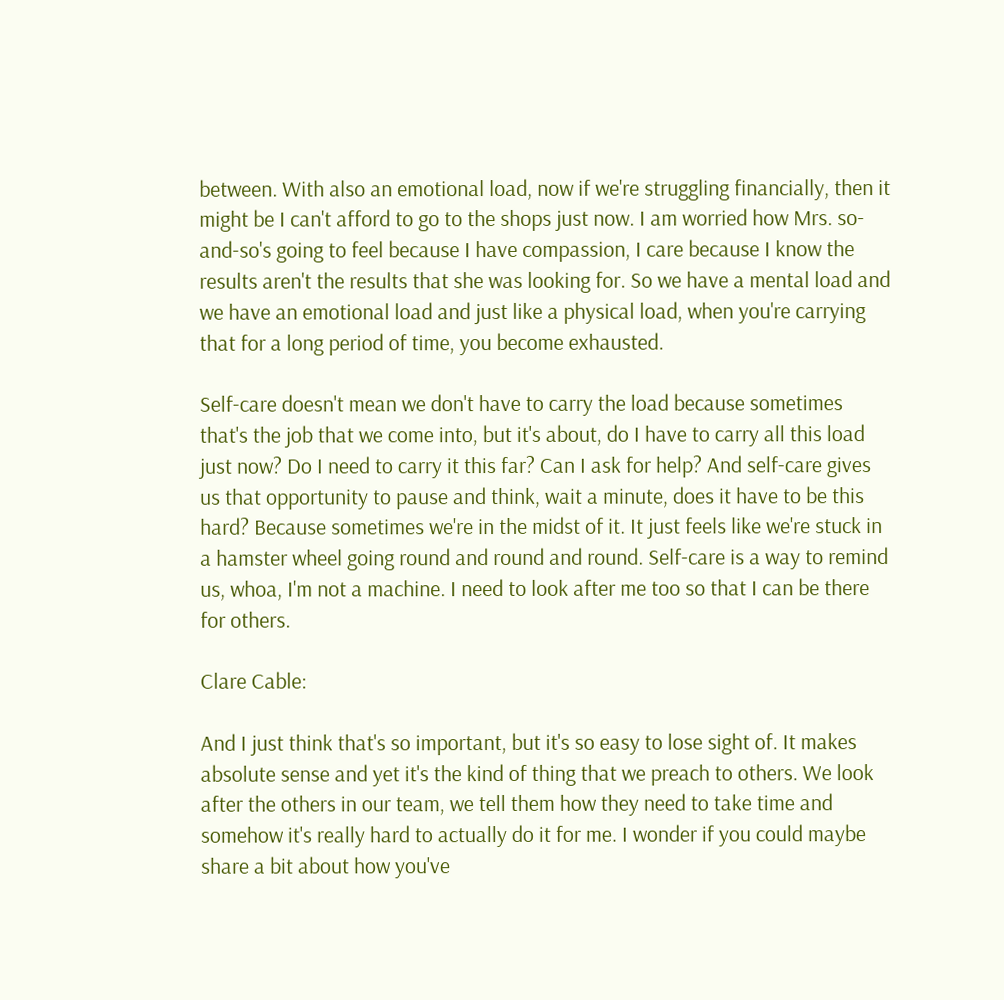between. With also an emotional load, now if we're struggling financially, then it might be I can't afford to go to the shops just now. I am worried how Mrs. so-and-so's going to feel because I have compassion, I care because I know the results aren't the results that she was looking for. So we have a mental load and we have an emotional load and just like a physical load, when you're carrying that for a long period of time, you become exhausted.

Self-care doesn't mean we don't have to carry the load because sometimes that's the job that we come into, but it's about, do I have to carry all this load just now? Do I need to carry it this far? Can I ask for help? And self-care gives us that opportunity to pause and think, wait a minute, does it have to be this hard? Because sometimes we're in the midst of it. It just feels like we're stuck in a hamster wheel going round and round and round. Self-care is a way to remind us, whoa, I'm not a machine. I need to look after me too so that I can be there for others.

Clare Cable:

And I just think that's so important, but it's so easy to lose sight of. It makes absolute sense and yet it's the kind of thing that we preach to others. We look after the others in our team, we tell them how they need to take time and somehow it's really hard to actually do it for me. I wonder if you could maybe share a bit about how you've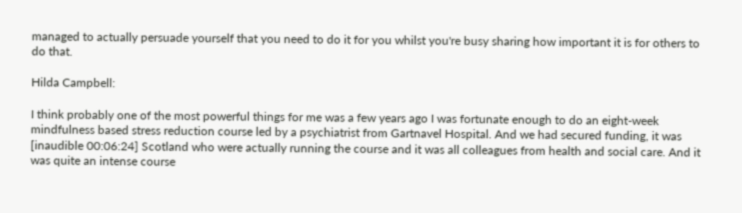managed to actually persuade yourself that you need to do it for you whilst you're busy sharing how important it is for others to do that.

Hilda Campbell:

I think probably one of the most powerful things for me was a few years ago I was fortunate enough to do an eight-week mindfulness based stress reduction course led by a psychiatrist from Gartnavel Hospital. And we had secured funding, it was [inaudible 00:06:24] Scotland who were actually running the course and it was all colleagues from health and social care. And it was quite an intense course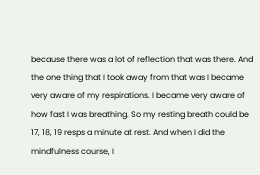because there was a lot of reflection that was there. And the one thing that I took away from that was I became very aware of my respirations. I became very aware of how fast I was breathing. So my resting breath could be 17, 18, 19 resps a minute at rest. And when I did the mindfulness course, I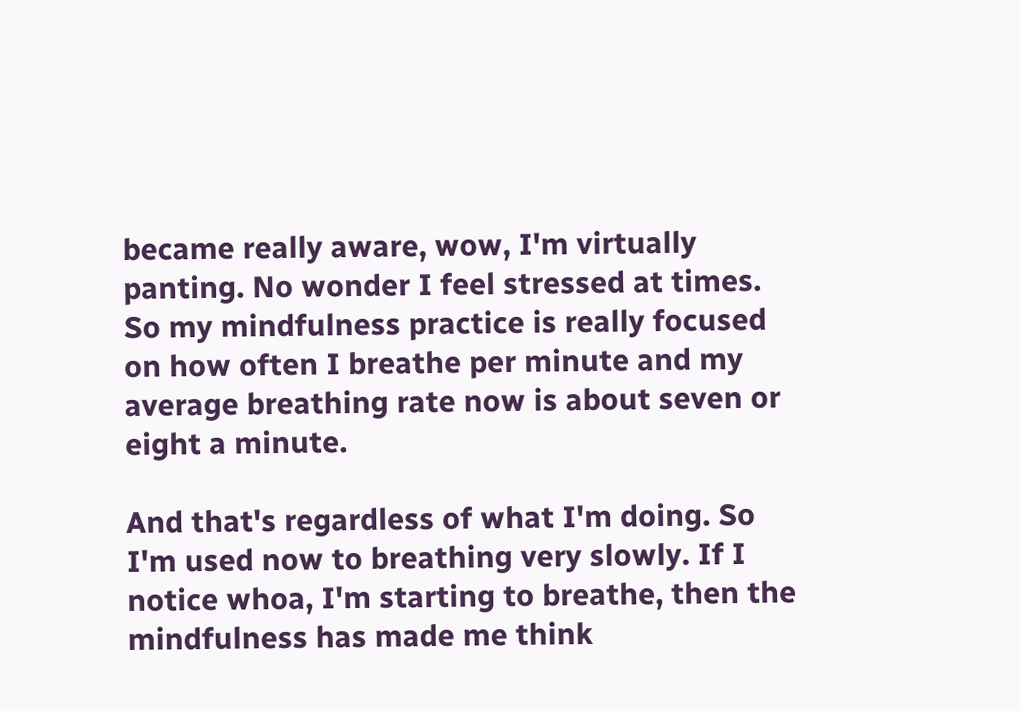became really aware, wow, I'm virtually panting. No wonder I feel stressed at times. So my mindfulness practice is really focused on how often I breathe per minute and my average breathing rate now is about seven or eight a minute.

And that's regardless of what I'm doing. So I'm used now to breathing very slowly. If I notice whoa, I'm starting to breathe, then the mindfulness has made me think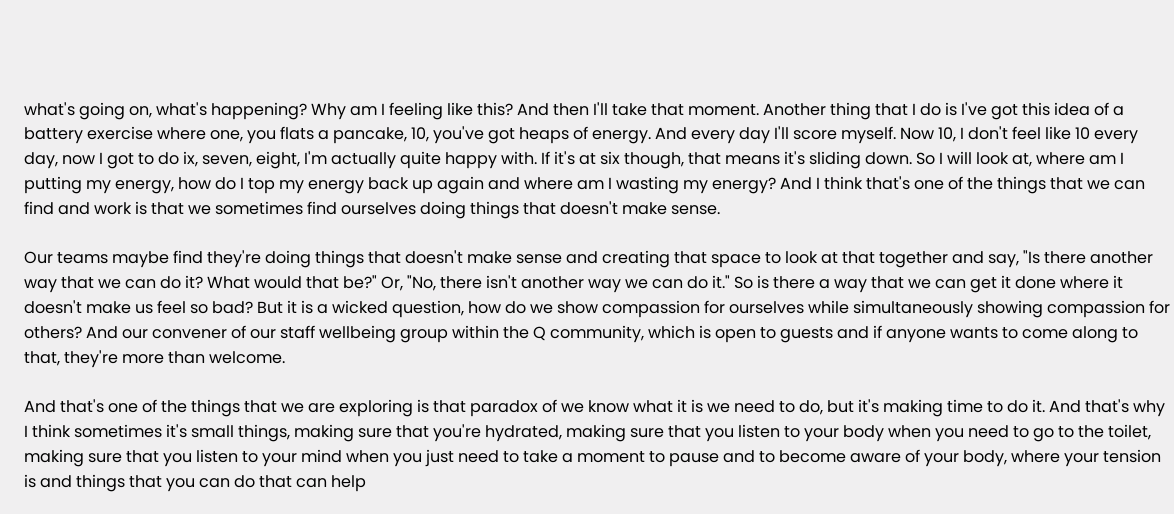what's going on, what's happening? Why am I feeling like this? And then I'll take that moment. Another thing that I do is I've got this idea of a battery exercise where one, you flats a pancake, 10, you've got heaps of energy. And every day I'll score myself. Now 10, I don't feel like 10 every day, now I got to do ix, seven, eight, I'm actually quite happy with. If it's at six though, that means it's sliding down. So I will look at, where am I putting my energy, how do I top my energy back up again and where am I wasting my energy? And I think that's one of the things that we can find and work is that we sometimes find ourselves doing things that doesn't make sense.

Our teams maybe find they're doing things that doesn't make sense and creating that space to look at that together and say, "Is there another way that we can do it? What would that be?" Or, "No, there isn't another way we can do it." So is there a way that we can get it done where it doesn't make us feel so bad? But it is a wicked question, how do we show compassion for ourselves while simultaneously showing compassion for others? And our convener of our staff wellbeing group within the Q community, which is open to guests and if anyone wants to come along to that, they're more than welcome.

And that's one of the things that we are exploring is that paradox of we know what it is we need to do, but it's making time to do it. And that's why I think sometimes it's small things, making sure that you're hydrated, making sure that you listen to your body when you need to go to the toilet, making sure that you listen to your mind when you just need to take a moment to pause and to become aware of your body, where your tension is and things that you can do that can help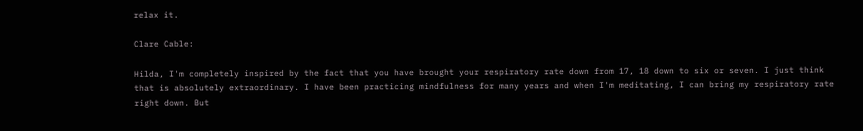relax it.

Clare Cable:

Hilda, I'm completely inspired by the fact that you have brought your respiratory rate down from 17, 18 down to six or seven. I just think that is absolutely extraordinary. I have been practicing mindfulness for many years and when I'm meditating, I can bring my respiratory rate right down. But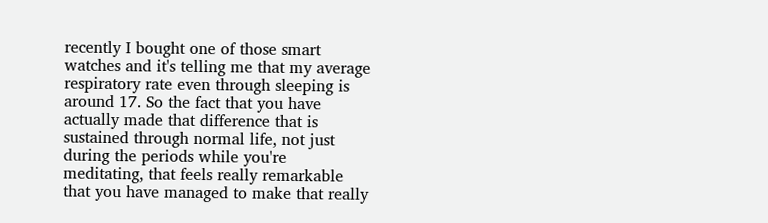recently I bought one of those smart watches and it's telling me that my average respiratory rate even through sleeping is around 17. So the fact that you have actually made that difference that is sustained through normal life, not just during the periods while you're meditating, that feels really remarkable that you have managed to make that really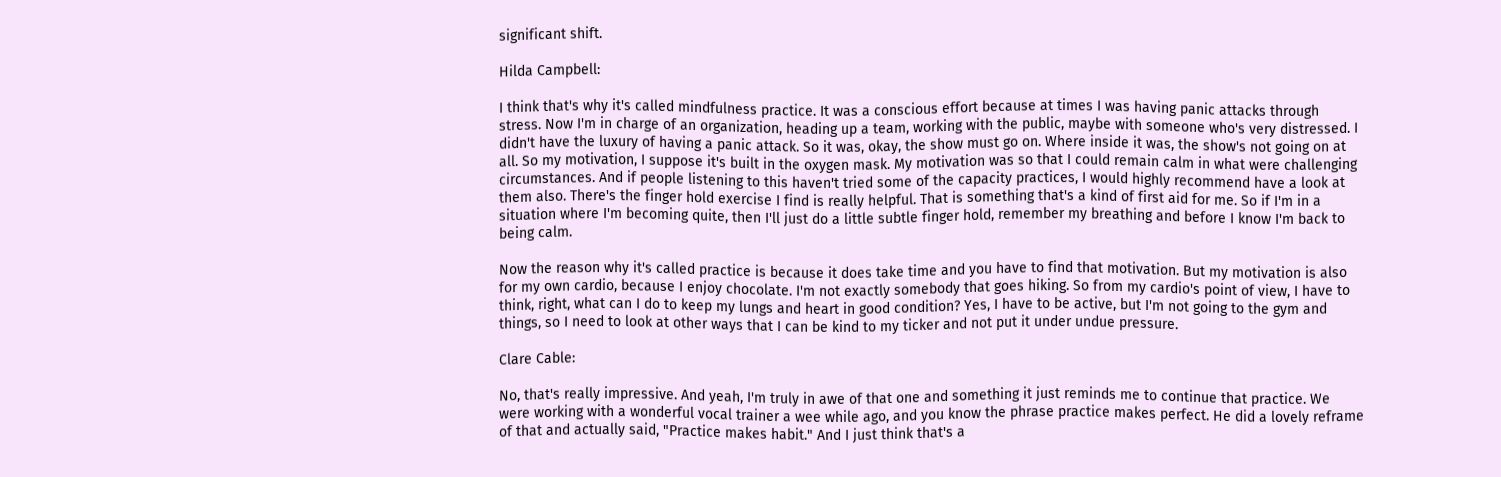significant shift.

Hilda Campbell:

I think that's why it's called mindfulness practice. It was a conscious effort because at times I was having panic attacks through stress. Now I'm in charge of an organization, heading up a team, working with the public, maybe with someone who's very distressed. I didn't have the luxury of having a panic attack. So it was, okay, the show must go on. Where inside it was, the show's not going on at all. So my motivation, I suppose it's built in the oxygen mask. My motivation was so that I could remain calm in what were challenging circumstances. And if people listening to this haven't tried some of the capacity practices, I would highly recommend have a look at them also. There's the finger hold exercise I find is really helpful. That is something that's a kind of first aid for me. So if I'm in a situation where I'm becoming quite, then I'll just do a little subtle finger hold, remember my breathing and before I know I'm back to being calm.

Now the reason why it's called practice is because it does take time and you have to find that motivation. But my motivation is also for my own cardio, because I enjoy chocolate. I'm not exactly somebody that goes hiking. So from my cardio's point of view, I have to think, right, what can I do to keep my lungs and heart in good condition? Yes, I have to be active, but I'm not going to the gym and things, so I need to look at other ways that I can be kind to my ticker and not put it under undue pressure.

Clare Cable:

No, that's really impressive. And yeah, I'm truly in awe of that one and something it just reminds me to continue that practice. We were working with a wonderful vocal trainer a wee while ago, and you know the phrase practice makes perfect. He did a lovely reframe of that and actually said, "Practice makes habit." And I just think that's a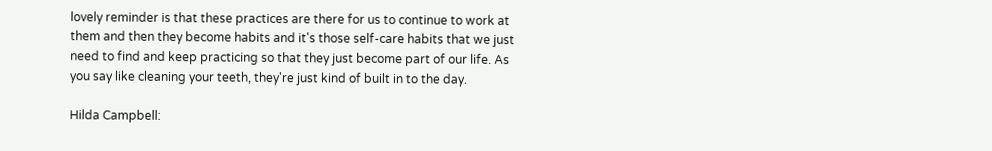lovely reminder is that these practices are there for us to continue to work at them and then they become habits and it's those self-care habits that we just need to find and keep practicing so that they just become part of our life. As you say like cleaning your teeth, they're just kind of built in to the day.

Hilda Campbell: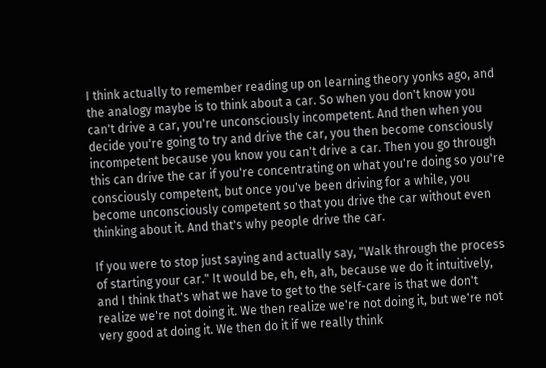I think actually to remember reading up on learning theory yonks ago, and the analogy maybe is to think about a car. So when you don't know you can't drive a car, you're unconsciously incompetent. And then when you decide you're going to try and drive the car, you then become consciously incompetent because you know you can't drive a car. Then you go through this can drive the car if you're concentrating on what you're doing so you're consciously competent, but once you've been driving for a while, you become unconsciously competent so that you drive the car without even thinking about it. And that's why people drive the car.

If you were to stop just saying and actually say, "Walk through the process of starting your car." It would be, eh, eh, ah, because we do it intuitively, and I think that's what we have to get to the self-care is that we don't realize we're not doing it. We then realize we're not doing it, but we're not very good at doing it. We then do it if we really think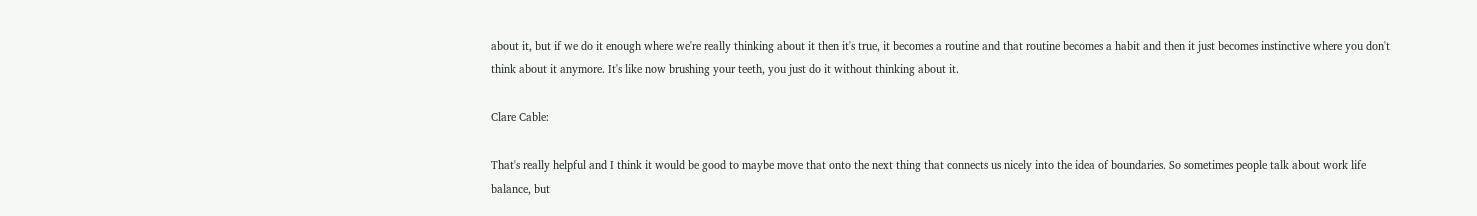about it, but if we do it enough where we're really thinking about it then it's true, it becomes a routine and that routine becomes a habit and then it just becomes instinctive where you don't think about it anymore. It's like now brushing your teeth, you just do it without thinking about it.

Clare Cable:

That's really helpful and I think it would be good to maybe move that onto the next thing that connects us nicely into the idea of boundaries. So sometimes people talk about work life balance, but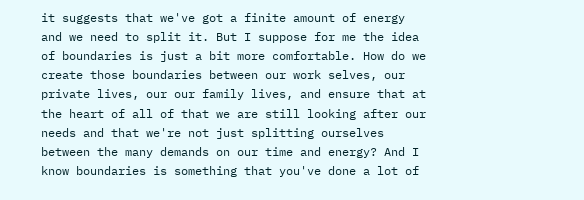it suggests that we've got a finite amount of energy and we need to split it. But I suppose for me the idea of boundaries is just a bit more comfortable. How do we create those boundaries between our work selves, our private lives, our our family lives, and ensure that at the heart of all of that we are still looking after our needs and that we're not just splitting ourselves between the many demands on our time and energy? And I know boundaries is something that you've done a lot of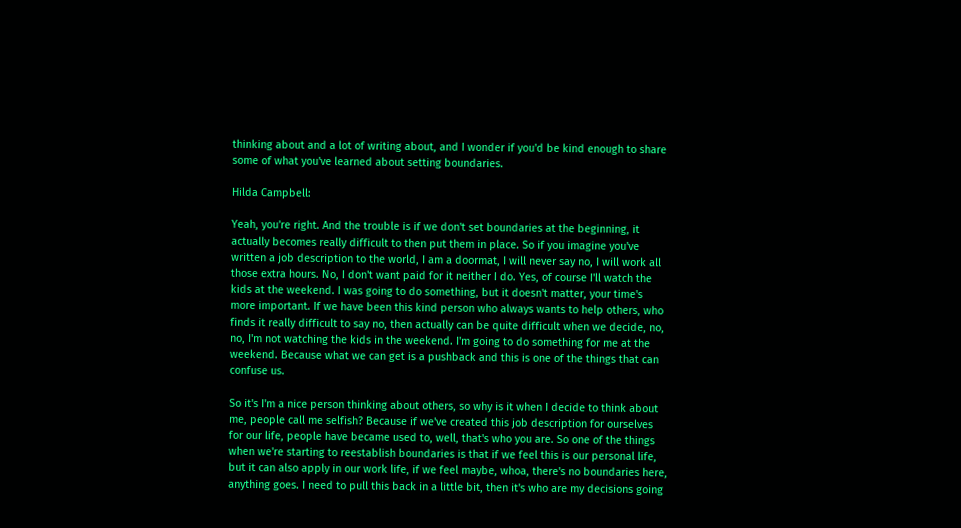thinking about and a lot of writing about, and I wonder if you'd be kind enough to share some of what you've learned about setting boundaries.

Hilda Campbell:

Yeah, you're right. And the trouble is if we don't set boundaries at the beginning, it actually becomes really difficult to then put them in place. So if you imagine you've written a job description to the world, I am a doormat, I will never say no, I will work all those extra hours. No, I don't want paid for it neither I do. Yes, of course I'll watch the kids at the weekend. I was going to do something, but it doesn't matter, your time's more important. If we have been this kind person who always wants to help others, who finds it really difficult to say no, then actually can be quite difficult when we decide, no, no, I'm not watching the kids in the weekend. I'm going to do something for me at the weekend. Because what we can get is a pushback and this is one of the things that can confuse us.

So it's I'm a nice person thinking about others, so why is it when I decide to think about me, people call me selfish? Because if we've created this job description for ourselves for our life, people have became used to, well, that's who you are. So one of the things when we're starting to reestablish boundaries is that if we feel this is our personal life, but it can also apply in our work life, if we feel maybe, whoa, there's no boundaries here, anything goes. I need to pull this back in a little bit, then it's who are my decisions going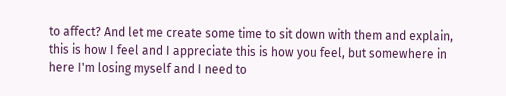to affect? And let me create some time to sit down with them and explain, this is how I feel and I appreciate this is how you feel, but somewhere in here I'm losing myself and I need to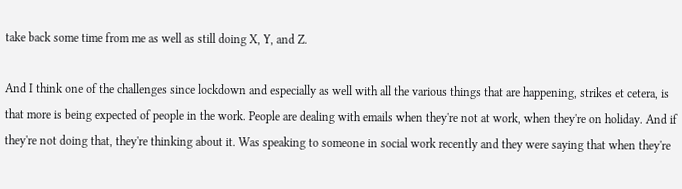take back some time from me as well as still doing X, Y, and Z.

And I think one of the challenges since lockdown and especially as well with all the various things that are happening, strikes et cetera, is that more is being expected of people in the work. People are dealing with emails when they're not at work, when they're on holiday. And if they're not doing that, they're thinking about it. Was speaking to someone in social work recently and they were saying that when they're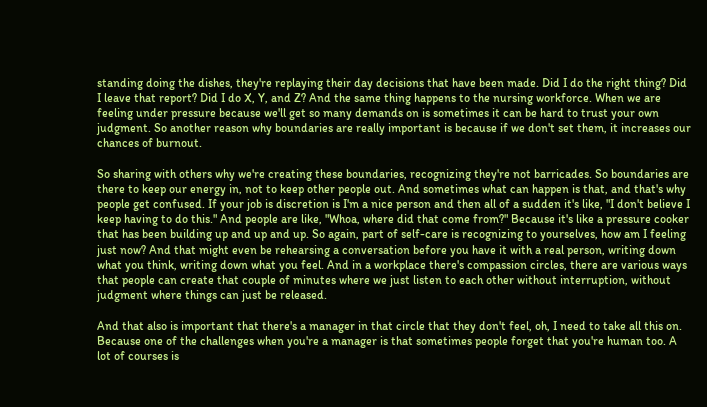standing doing the dishes, they're replaying their day decisions that have been made. Did I do the right thing? Did I leave that report? Did I do X, Y, and Z? And the same thing happens to the nursing workforce. When we are feeling under pressure because we'll get so many demands on is sometimes it can be hard to trust your own judgment. So another reason why boundaries are really important is because if we don't set them, it increases our chances of burnout.

So sharing with others why we're creating these boundaries, recognizing they're not barricades. So boundaries are there to keep our energy in, not to keep other people out. And sometimes what can happen is that, and that's why people get confused. If your job is discretion is I'm a nice person and then all of a sudden it's like, "I don't believe I keep having to do this." And people are like, "Whoa, where did that come from?" Because it's like a pressure cooker that has been building up and up and up. So again, part of self-care is recognizing to yourselves, how am I feeling just now? And that might even be rehearsing a conversation before you have it with a real person, writing down what you think, writing down what you feel. And in a workplace there's compassion circles, there are various ways that people can create that couple of minutes where we just listen to each other without interruption, without judgment where things can just be released.

And that also is important that there's a manager in that circle that they don't feel, oh, I need to take all this on. Because one of the challenges when you're a manager is that sometimes people forget that you're human too. A lot of courses is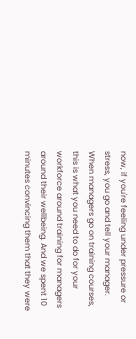now, if you're feeling under pressure or stress, you go and tell your manager. When managers go on training courses, this is what you need to do for your workforce around training for managers around their wellbeing. And we spent 10 minutes convincing them that they were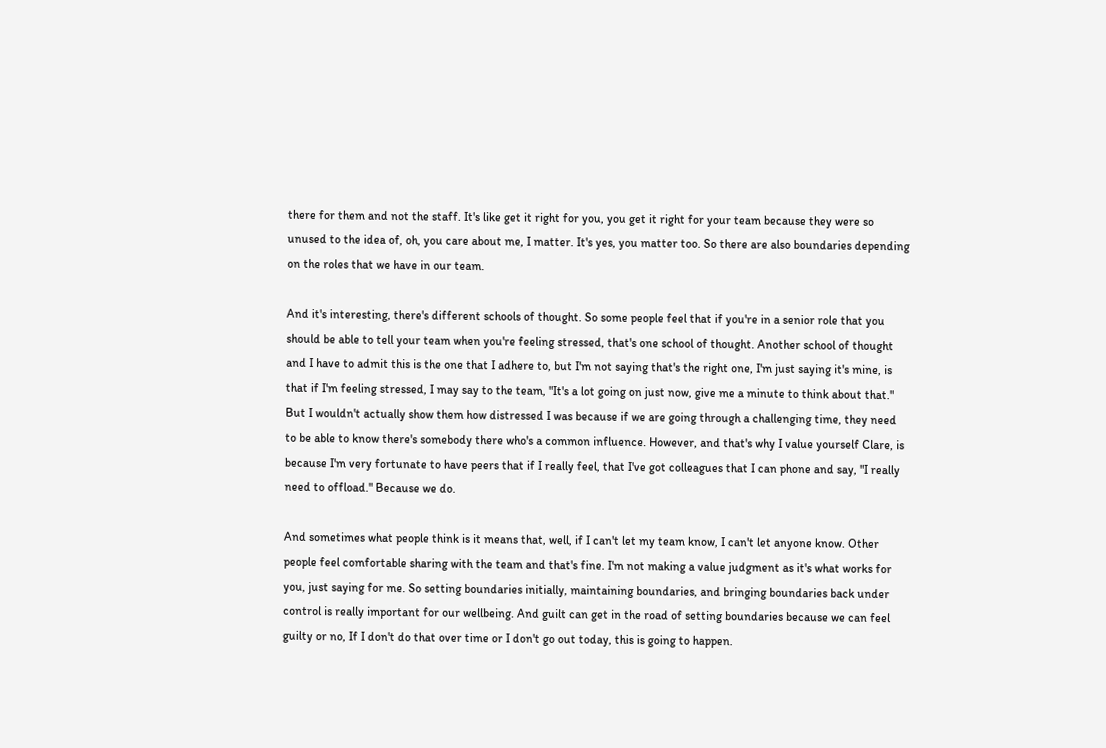there for them and not the staff. It's like get it right for you, you get it right for your team because they were so unused to the idea of, oh, you care about me, I matter. It's yes, you matter too. So there are also boundaries depending on the roles that we have in our team.

And it's interesting, there's different schools of thought. So some people feel that if you're in a senior role that you should be able to tell your team when you're feeling stressed, that's one school of thought. Another school of thought and I have to admit this is the one that I adhere to, but I'm not saying that's the right one, I'm just saying it's mine, is that if I'm feeling stressed, I may say to the team, "It's a lot going on just now, give me a minute to think about that." But I wouldn't actually show them how distressed I was because if we are going through a challenging time, they need to be able to know there's somebody there who's a common influence. However, and that's why I value yourself Clare, is because I'm very fortunate to have peers that if I really feel, that I've got colleagues that I can phone and say, "I really need to offload." Because we do.

And sometimes what people think is it means that, well, if I can't let my team know, I can't let anyone know. Other people feel comfortable sharing with the team and that's fine. I'm not making a value judgment as it's what works for you, just saying for me. So setting boundaries initially, maintaining boundaries, and bringing boundaries back under control is really important for our wellbeing. And guilt can get in the road of setting boundaries because we can feel guilty or no, If I don't do that over time or I don't go out today, this is going to happen.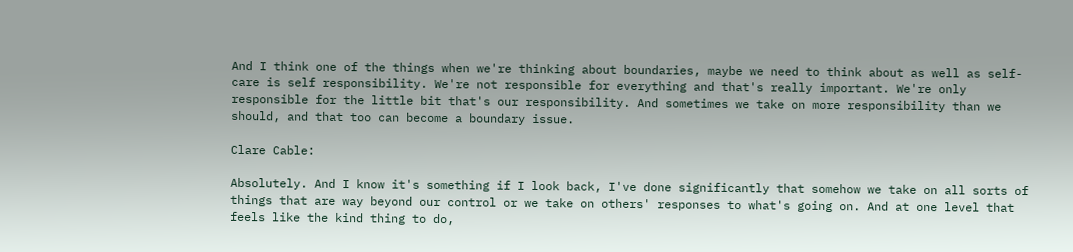And I think one of the things when we're thinking about boundaries, maybe we need to think about as well as self-care is self responsibility. We're not responsible for everything and that's really important. We're only responsible for the little bit that's our responsibility. And sometimes we take on more responsibility than we should, and that too can become a boundary issue.

Clare Cable:

Absolutely. And I know it's something if I look back, I've done significantly that somehow we take on all sorts of things that are way beyond our control or we take on others' responses to what's going on. And at one level that feels like the kind thing to do,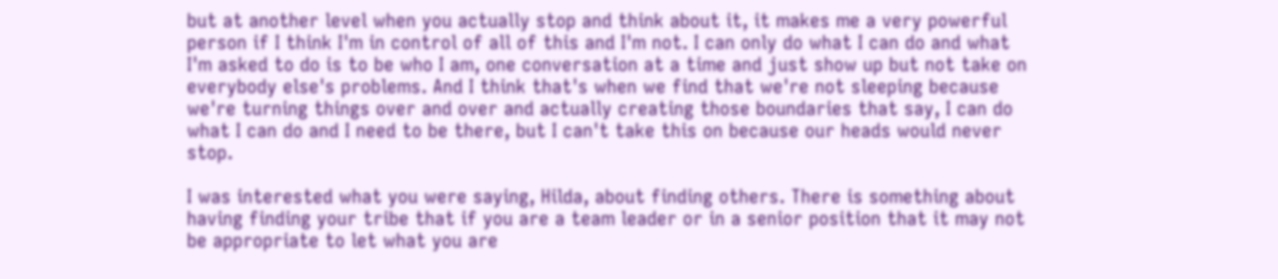but at another level when you actually stop and think about it, it makes me a very powerful person if I think I'm in control of all of this and I'm not. I can only do what I can do and what I'm asked to do is to be who I am, one conversation at a time and just show up but not take on everybody else's problems. And I think that's when we find that we're not sleeping because we're turning things over and over and actually creating those boundaries that say, I can do what I can do and I need to be there, but I can't take this on because our heads would never stop.

I was interested what you were saying, Hilda, about finding others. There is something about having finding your tribe that if you are a team leader or in a senior position that it may not be appropriate to let what you are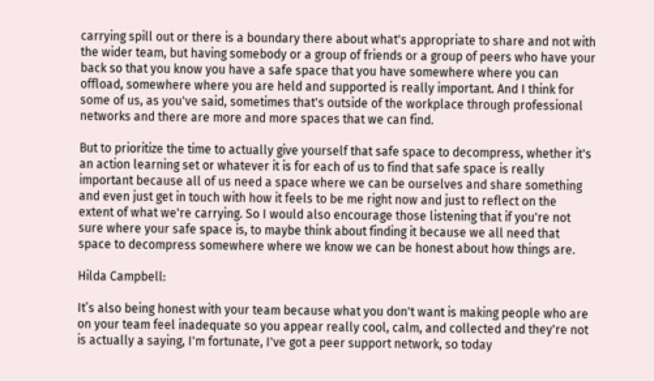carrying spill out or there is a boundary there about what's appropriate to share and not with the wider team, but having somebody or a group of friends or a group of peers who have your back so that you know you have a safe space that you have somewhere where you can offload, somewhere where you are held and supported is really important. And I think for some of us, as you've said, sometimes that's outside of the workplace through professional networks and there are more and more spaces that we can find.

But to prioritize the time to actually give yourself that safe space to decompress, whether it's an action learning set or whatever it is for each of us to find that safe space is really important because all of us need a space where we can be ourselves and share something and even just get in touch with how it feels to be me right now and just to reflect on the extent of what we're carrying. So I would also encourage those listening that if you're not sure where your safe space is, to maybe think about finding it because we all need that space to decompress somewhere where we know we can be honest about how things are.

Hilda Campbell:

It’s also being honest with your team because what you don't want is making people who are on your team feel inadequate so you appear really cool, calm, and collected and they're not is actually a saying, I'm fortunate, I've got a peer support network, so today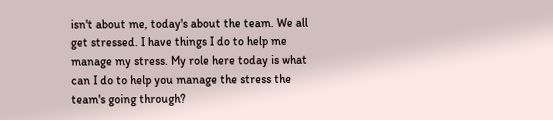isn't about me, today's about the team. We all get stressed. I have things I do to help me manage my stress. My role here today is what can I do to help you manage the stress the team's going through?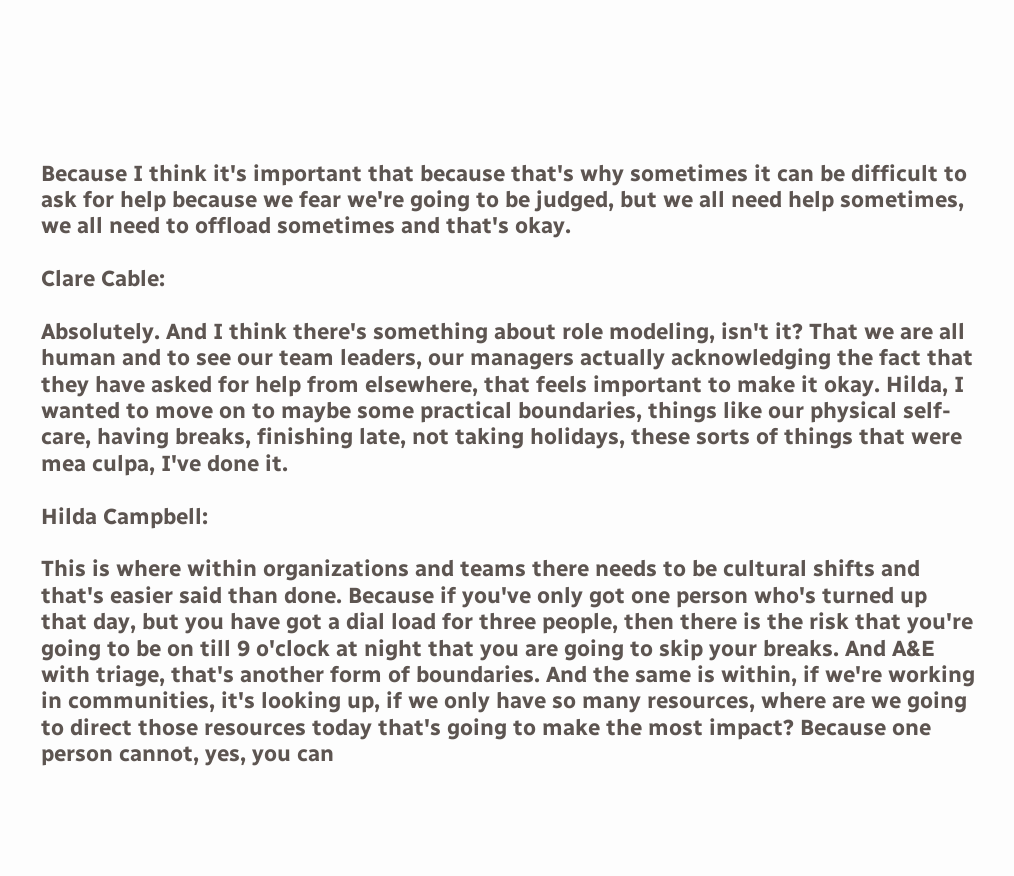Because I think it's important that because that's why sometimes it can be difficult to ask for help because we fear we're going to be judged, but we all need help sometimes, we all need to offload sometimes and that's okay.

Clare Cable:

Absolutely. And I think there's something about role modeling, isn't it? That we are all human and to see our team leaders, our managers actually acknowledging the fact that they have asked for help from elsewhere, that feels important to make it okay. Hilda, I wanted to move on to maybe some practical boundaries, things like our physical self-care, having breaks, finishing late, not taking holidays, these sorts of things that were mea culpa, I've done it.

Hilda Campbell:

This is where within organizations and teams there needs to be cultural shifts and that's easier said than done. Because if you've only got one person who's turned up that day, but you have got a dial load for three people, then there is the risk that you're going to be on till 9 o'clock at night that you are going to skip your breaks. And A&E with triage, that's another form of boundaries. And the same is within, if we're working in communities, it's looking up, if we only have so many resources, where are we going to direct those resources today that's going to make the most impact? Because one person cannot, yes, you can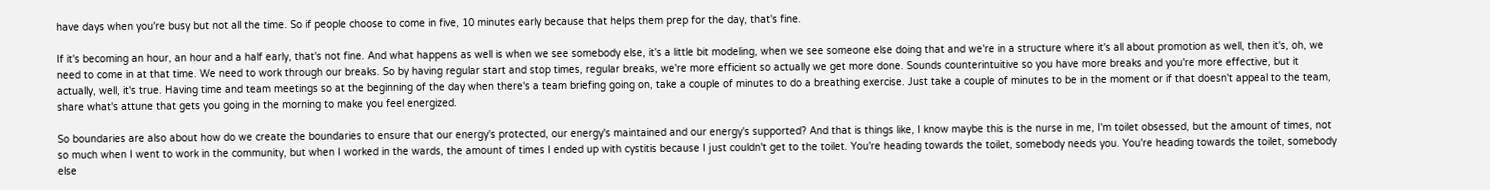have days when you're busy but not all the time. So if people choose to come in five, 10 minutes early because that helps them prep for the day, that's fine.

If it's becoming an hour, an hour and a half early, that's not fine. And what happens as well is when we see somebody else, it's a little bit modeling, when we see someone else doing that and we're in a structure where it's all about promotion as well, then it's, oh, we need to come in at that time. We need to work through our breaks. So by having regular start and stop times, regular breaks, we're more efficient so actually we get more done. Sounds counterintuitive so you have more breaks and you're more effective, but it actually, well, it's true. Having time and team meetings so at the beginning of the day when there's a team briefing going on, take a couple of minutes to do a breathing exercise. Just take a couple of minutes to be in the moment or if that doesn't appeal to the team, share what's attune that gets you going in the morning to make you feel energized.

So boundaries are also about how do we create the boundaries to ensure that our energy's protected, our energy's maintained and our energy's supported? And that is things like, I know maybe this is the nurse in me, I'm toilet obsessed, but the amount of times, not so much when I went to work in the community, but when I worked in the wards, the amount of times I ended up with cystitis because I just couldn't get to the toilet. You're heading towards the toilet, somebody needs you. You're heading towards the toilet, somebody else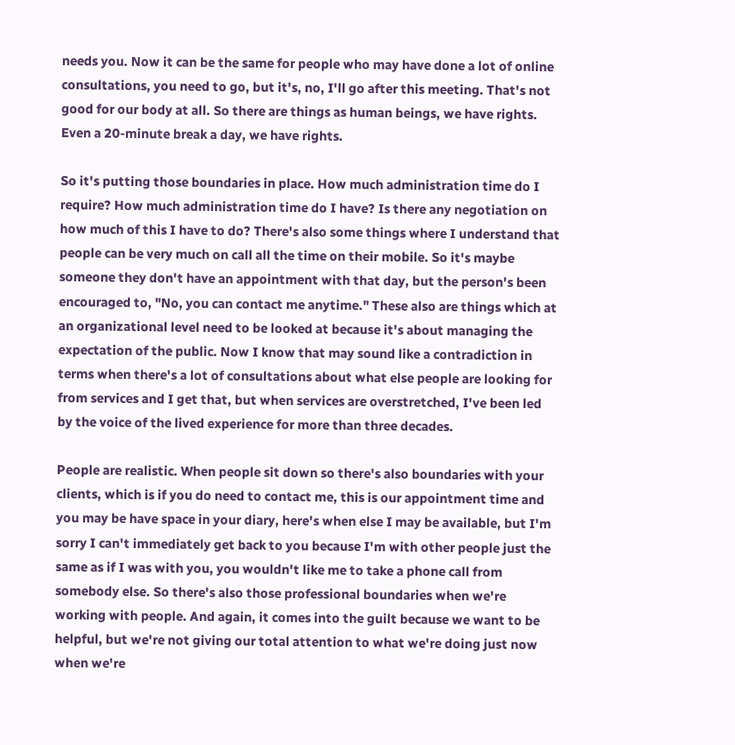needs you. Now it can be the same for people who may have done a lot of online consultations, you need to go, but it's, no, I'll go after this meeting. That's not good for our body at all. So there are things as human beings, we have rights. Even a 20-minute break a day, we have rights.

So it's putting those boundaries in place. How much administration time do I require? How much administration time do I have? Is there any negotiation on how much of this I have to do? There's also some things where I understand that people can be very much on call all the time on their mobile. So it's maybe someone they don't have an appointment with that day, but the person's been encouraged to, "No, you can contact me anytime." These also are things which at an organizational level need to be looked at because it's about managing the expectation of the public. Now I know that may sound like a contradiction in terms when there's a lot of consultations about what else people are looking for from services and I get that, but when services are overstretched, I've been led by the voice of the lived experience for more than three decades.

People are realistic. When people sit down so there's also boundaries with your clients, which is if you do need to contact me, this is our appointment time and you may be have space in your diary, here's when else I may be available, but I'm sorry I can't immediately get back to you because I'm with other people just the same as if I was with you, you wouldn't like me to take a phone call from somebody else. So there's also those professional boundaries when we're working with people. And again, it comes into the guilt because we want to be helpful, but we're not giving our total attention to what we're doing just now when we're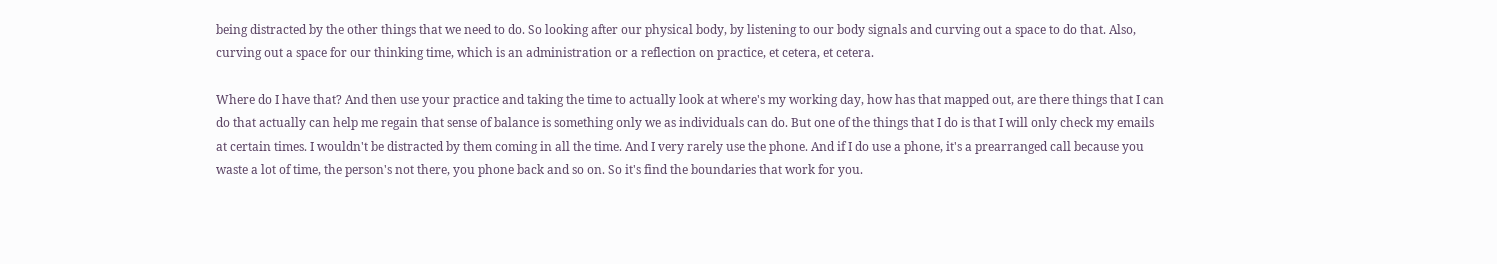being distracted by the other things that we need to do. So looking after our physical body, by listening to our body signals and curving out a space to do that. Also, curving out a space for our thinking time, which is an administration or a reflection on practice, et cetera, et cetera.

Where do I have that? And then use your practice and taking the time to actually look at where's my working day, how has that mapped out, are there things that I can do that actually can help me regain that sense of balance is something only we as individuals can do. But one of the things that I do is that I will only check my emails at certain times. I wouldn't be distracted by them coming in all the time. And I very rarely use the phone. And if I do use a phone, it's a prearranged call because you waste a lot of time, the person's not there, you phone back and so on. So it's find the boundaries that work for you.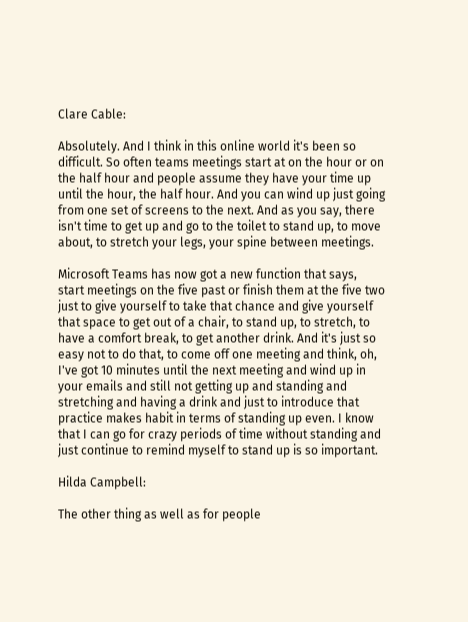Clare Cable:

Absolutely. And I think in this online world it's been so difficult. So often teams meetings start at on the hour or on the half hour and people assume they have your time up until the hour, the half hour. And you can wind up just going from one set of screens to the next. And as you say, there isn't time to get up and go to the toilet to stand up, to move about, to stretch your legs, your spine between meetings.

Microsoft Teams has now got a new function that says, start meetings on the five past or finish them at the five two just to give yourself to take that chance and give yourself that space to get out of a chair, to stand up, to stretch, to have a comfort break, to get another drink. And it's just so easy not to do that, to come off one meeting and think, oh, I've got 10 minutes until the next meeting and wind up in your emails and still not getting up and standing and stretching and having a drink and just to introduce that practice makes habit in terms of standing up even. I know that I can go for crazy periods of time without standing and just continue to remind myself to stand up is so important.

Hilda Campbell:

The other thing as well as for people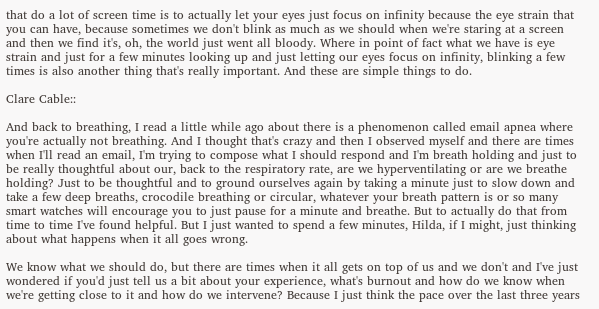that do a lot of screen time is to actually let your eyes just focus on infinity because the eye strain that you can have, because sometimes we don't blink as much as we should when we're staring at a screen and then we find it's, oh, the world just went all bloody. Where in point of fact what we have is eye strain and just for a few minutes looking up and just letting our eyes focus on infinity, blinking a few times is also another thing that's really important. And these are simple things to do.

Clare Cable::

And back to breathing, I read a little while ago about there is a phenomenon called email apnea where you're actually not breathing. And I thought that's crazy and then I observed myself and there are times when I'll read an email, I'm trying to compose what I should respond and I'm breath holding and just to be really thoughtful about our, back to the respiratory rate, are we hyperventilating or are we breathe holding? Just to be thoughtful and to ground ourselves again by taking a minute just to slow down and take a few deep breaths, crocodile breathing or circular, whatever your breath pattern is or so many smart watches will encourage you to just pause for a minute and breathe. But to actually do that from time to time I've found helpful. But I just wanted to spend a few minutes, Hilda, if I might, just thinking about what happens when it all goes wrong.

We know what we should do, but there are times when it all gets on top of us and we don't and I've just wondered if you'd just tell us a bit about your experience, what's burnout and how do we know when we're getting close to it and how do we intervene? Because I just think the pace over the last three years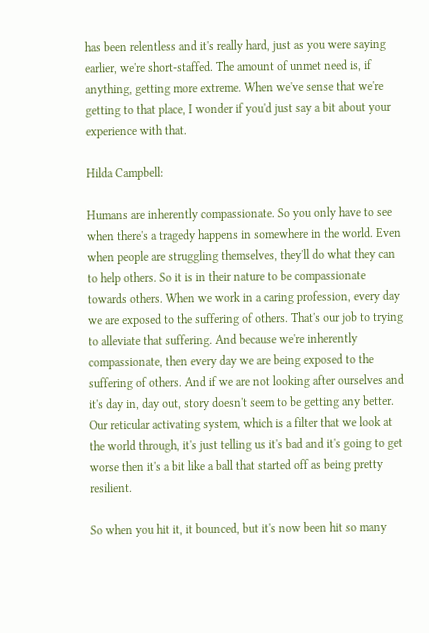has been relentless and it's really hard, just as you were saying earlier, we're short-staffed. The amount of unmet need is, if anything, getting more extreme. When we've sense that we're getting to that place, I wonder if you'd just say a bit about your experience with that.

Hilda Campbell:

Humans are inherently compassionate. So you only have to see when there's a tragedy happens in somewhere in the world. Even when people are struggling themselves, they'll do what they can to help others. So it is in their nature to be compassionate towards others. When we work in a caring profession, every day we are exposed to the suffering of others. That's our job to trying to alleviate that suffering. And because we're inherently compassionate, then every day we are being exposed to the suffering of others. And if we are not looking after ourselves and it's day in, day out, story doesn't seem to be getting any better. Our reticular activating system, which is a filter that we look at the world through, it's just telling us it's bad and it's going to get worse then it's a bit like a ball that started off as being pretty resilient.

So when you hit it, it bounced, but it's now been hit so many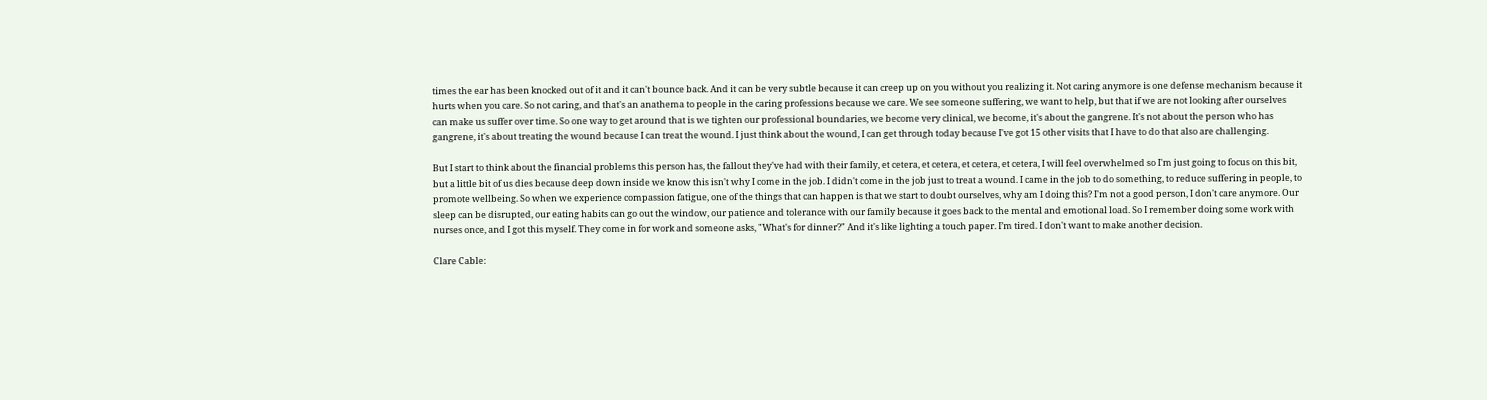times the ear has been knocked out of it and it can't bounce back. And it can be very subtle because it can creep up on you without you realizing it. Not caring anymore is one defense mechanism because it hurts when you care. So not caring, and that's an anathema to people in the caring professions because we care. We see someone suffering, we want to help, but that if we are not looking after ourselves can make us suffer over time. So one way to get around that is we tighten our professional boundaries, we become very clinical, we become, it's about the gangrene. It's not about the person who has gangrene, it's about treating the wound because I can treat the wound. I just think about the wound, I can get through today because I've got 15 other visits that I have to do that also are challenging.

But I start to think about the financial problems this person has, the fallout they've had with their family, et cetera, et cetera, et cetera, et cetera, I will feel overwhelmed so I'm just going to focus on this bit, but a little bit of us dies because deep down inside we know this isn't why I come in the job. I didn't come in the job just to treat a wound. I came in the job to do something, to reduce suffering in people, to promote wellbeing. So when we experience compassion fatigue, one of the things that can happen is that we start to doubt ourselves, why am I doing this? I'm not a good person, I don't care anymore. Our sleep can be disrupted, our eating habits can go out the window, our patience and tolerance with our family because it goes back to the mental and emotional load. So I remember doing some work with nurses once, and I got this myself. They come in for work and someone asks, "What's for dinner?" And it's like lighting a touch paper. I’m tired. I don't want to make another decision.

Clare Cable: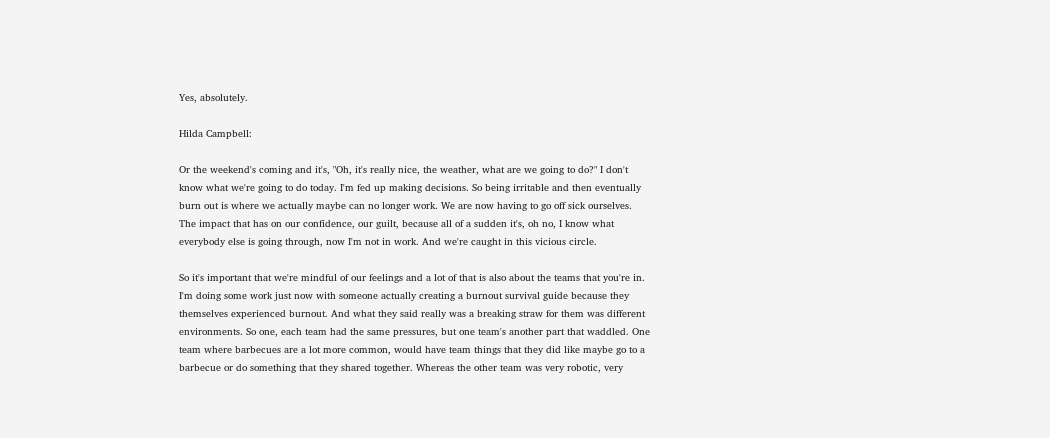Yes, absolutely.

Hilda Campbell:

Or the weekend's coming and it's, "Oh, it's really nice, the weather, what are we going to do?" I don't know what we're going to do today. I'm fed up making decisions. So being irritable and then eventually burn out is where we actually maybe can no longer work. We are now having to go off sick ourselves. The impact that has on our confidence, our guilt, because all of a sudden it's, oh no, I know what everybody else is going through, now I'm not in work. And we're caught in this vicious circle.

So it's important that we're mindful of our feelings and a lot of that is also about the teams that you're in. I'm doing some work just now with someone actually creating a burnout survival guide because they themselves experienced burnout. And what they said really was a breaking straw for them was different environments. So one, each team had the same pressures, but one team's another part that waddled. One team where barbecues are a lot more common, would have team things that they did like maybe go to a barbecue or do something that they shared together. Whereas the other team was very robotic, very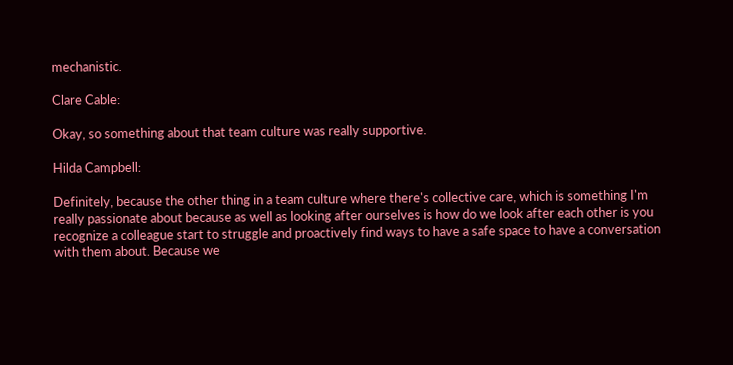mechanistic.

Clare Cable:

Okay, so something about that team culture was really supportive.

Hilda Campbell:

Definitely, because the other thing in a team culture where there's collective care, which is something I'm really passionate about because as well as looking after ourselves is how do we look after each other is you recognize a colleague start to struggle and proactively find ways to have a safe space to have a conversation with them about. Because we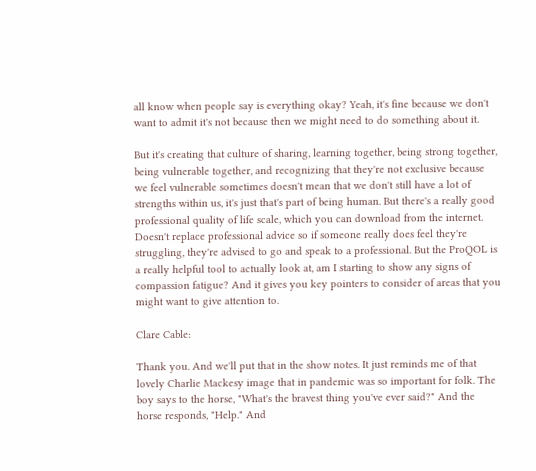all know when people say is everything okay? Yeah, it's fine because we don't want to admit it's not because then we might need to do something about it.

But it's creating that culture of sharing, learning together, being strong together, being vulnerable together, and recognizing that they're not exclusive because we feel vulnerable sometimes doesn't mean that we don't still have a lot of strengths within us, it's just that's part of being human. But there's a really good professional quality of life scale, which you can download from the internet. Doesn't replace professional advice so if someone really does feel they're struggling, they're advised to go and speak to a professional. But the ProQOL is a really helpful tool to actually look at, am I starting to show any signs of compassion fatigue? And it gives you key pointers to consider of areas that you might want to give attention to.

Clare Cable:

Thank you. And we'll put that in the show notes. It just reminds me of that lovely Charlie Mackesy image that in pandemic was so important for folk. The boy says to the horse, "What's the bravest thing you've ever said?" And the horse responds, "Help." And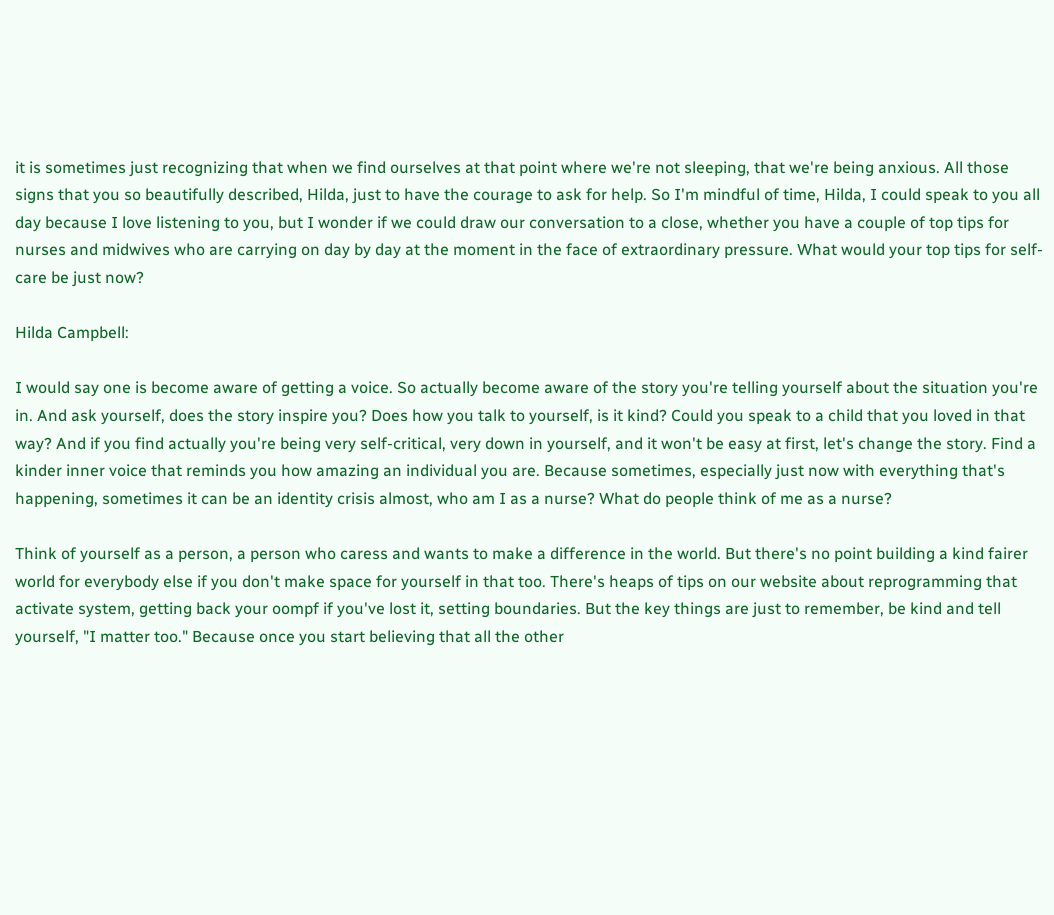it is sometimes just recognizing that when we find ourselves at that point where we're not sleeping, that we're being anxious. All those signs that you so beautifully described, Hilda, just to have the courage to ask for help. So I'm mindful of time, Hilda, I could speak to you all day because I love listening to you, but I wonder if we could draw our conversation to a close, whether you have a couple of top tips for nurses and midwives who are carrying on day by day at the moment in the face of extraordinary pressure. What would your top tips for self-care be just now?

Hilda Campbell:

I would say one is become aware of getting a voice. So actually become aware of the story you're telling yourself about the situation you're in. And ask yourself, does the story inspire you? Does how you talk to yourself, is it kind? Could you speak to a child that you loved in that way? And if you find actually you're being very self-critical, very down in yourself, and it won't be easy at first, let's change the story. Find a kinder inner voice that reminds you how amazing an individual you are. Because sometimes, especially just now with everything that's happening, sometimes it can be an identity crisis almost, who am I as a nurse? What do people think of me as a nurse?

Think of yourself as a person, a person who caress and wants to make a difference in the world. But there's no point building a kind fairer world for everybody else if you don't make space for yourself in that too. There's heaps of tips on our website about reprogramming that activate system, getting back your oompf if you've lost it, setting boundaries. But the key things are just to remember, be kind and tell yourself, "I matter too." Because once you start believing that all the other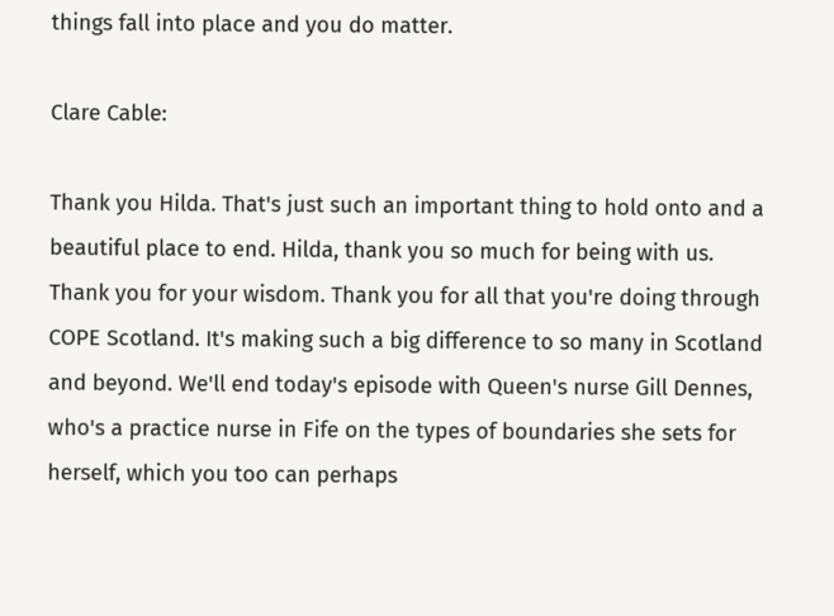things fall into place and you do matter.

Clare Cable:

Thank you Hilda. That's just such an important thing to hold onto and a beautiful place to end. Hilda, thank you so much for being with us. Thank you for your wisdom. Thank you for all that you're doing through COPE Scotland. It's making such a big difference to so many in Scotland and beyond. We'll end today's episode with Queen's nurse Gill Dennes, who's a practice nurse in Fife on the types of boundaries she sets for herself, which you too can perhaps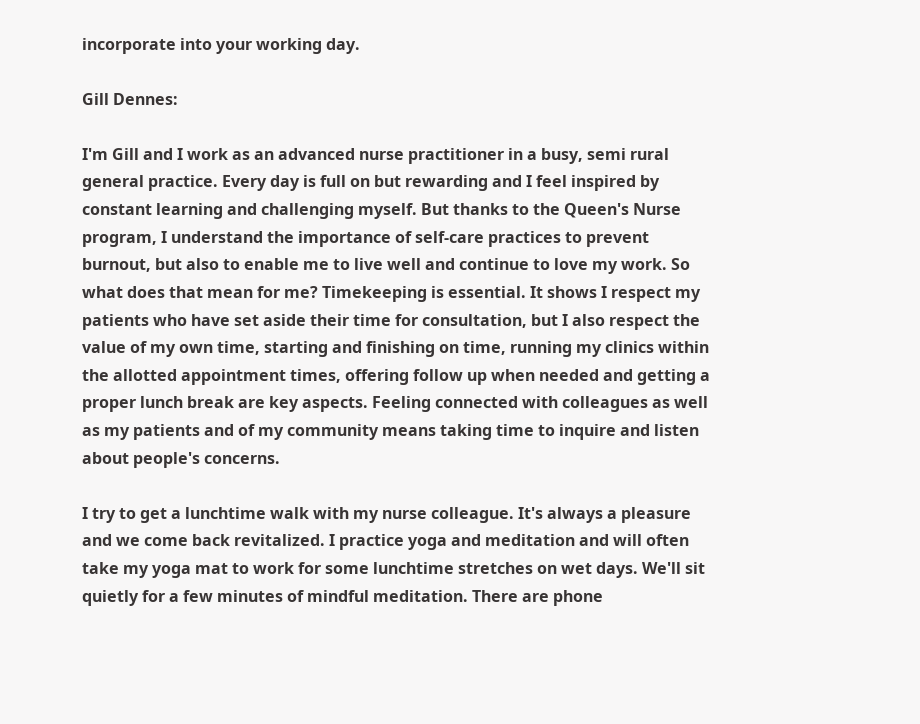incorporate into your working day.

Gill Dennes:

I'm Gill and I work as an advanced nurse practitioner in a busy, semi rural general practice. Every day is full on but rewarding and I feel inspired by constant learning and challenging myself. But thanks to the Queen's Nurse program, I understand the importance of self-care practices to prevent burnout, but also to enable me to live well and continue to love my work. So what does that mean for me? Timekeeping is essential. It shows I respect my patients who have set aside their time for consultation, but I also respect the value of my own time, starting and finishing on time, running my clinics within the allotted appointment times, offering follow up when needed and getting a proper lunch break are key aspects. Feeling connected with colleagues as well as my patients and of my community means taking time to inquire and listen about people's concerns.

I try to get a lunchtime walk with my nurse colleague. It's always a pleasure and we come back revitalized. I practice yoga and meditation and will often take my yoga mat to work for some lunchtime stretches on wet days. We'll sit quietly for a few minutes of mindful meditation. There are phone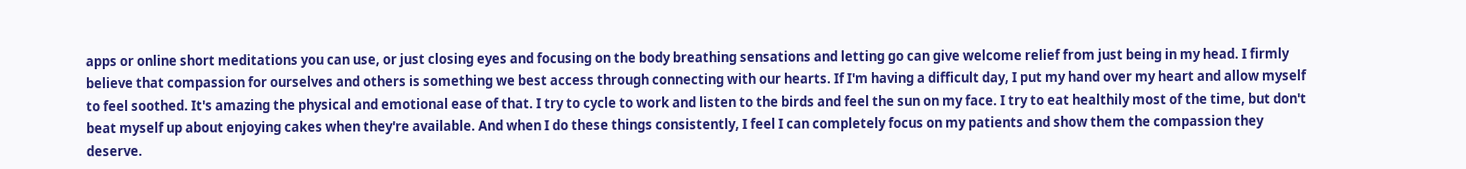apps or online short meditations you can use, or just closing eyes and focusing on the body breathing sensations and letting go can give welcome relief from just being in my head. I firmly believe that compassion for ourselves and others is something we best access through connecting with our hearts. If I'm having a difficult day, I put my hand over my heart and allow myself to feel soothed. It's amazing the physical and emotional ease of that. I try to cycle to work and listen to the birds and feel the sun on my face. I try to eat healthily most of the time, but don't beat myself up about enjoying cakes when they're available. And when I do these things consistently, I feel I can completely focus on my patients and show them the compassion they deserve.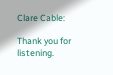Clare Cable:

Thank you for listening.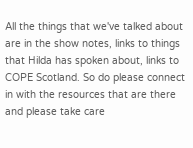All the things that we've talked about are in the show notes, links to things that Hilda has spoken about, links to COPE Scotland. So do please connect in with the resources that are there and please take care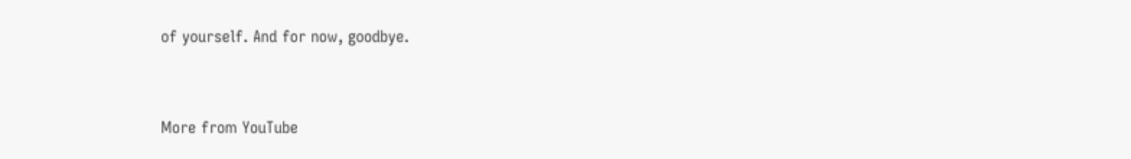of yourself. And for now, goodbye.



More from YouTube